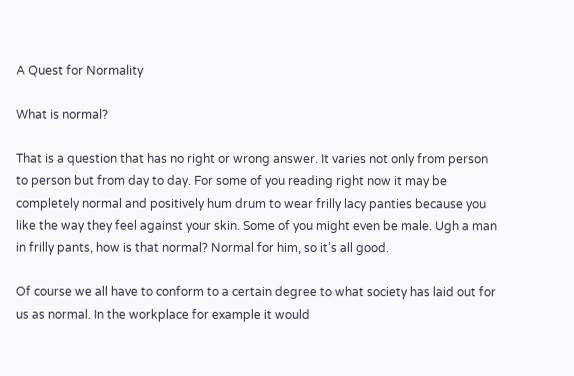A Quest for Normality

What is normal?

That is a question that has no right or wrong answer. It varies not only from person to person but from day to day. For some of you reading right now it may be completely normal and positively hum drum to wear frilly lacy panties because you like the way they feel against your skin. Some of you might even be male. Ugh a man in frilly pants, how is that normal? Normal for him, so it’s all good.

Of course we all have to conform to a certain degree to what society has laid out for us as normal. In the workplace for example it would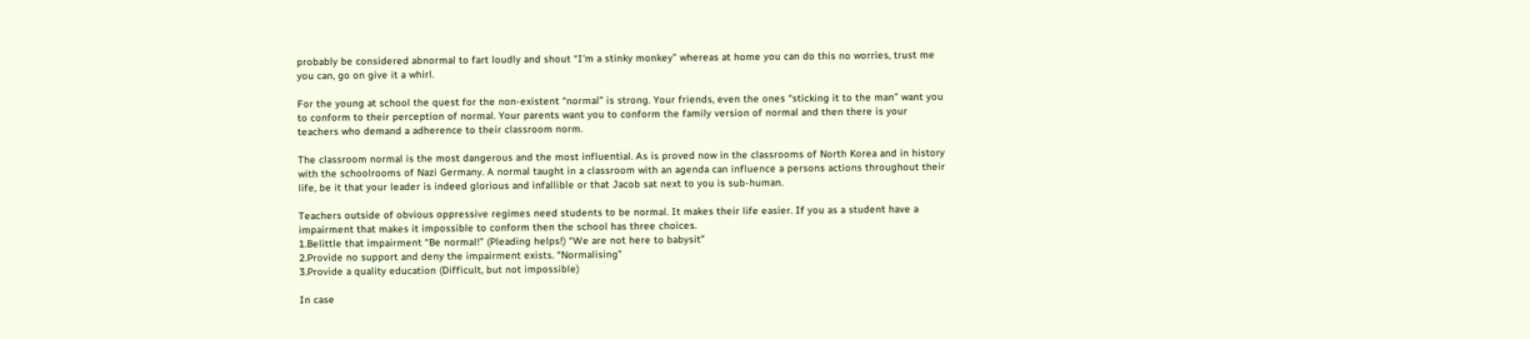probably be considered abnormal to fart loudly and shout “I’m a stinky monkey” whereas at home you can do this no worries, trust me you can, go on give it a whirl.

For the young at school the quest for the non-existent “normal” is strong. Your friends, even the ones “sticking it to the man” want you to conform to their perception of normal. Your parents want you to conform the family version of normal and then there is your teachers who demand a adherence to their classroom norm.

The classroom normal is the most dangerous and the most influential. As is proved now in the classrooms of North Korea and in history with the schoolrooms of Nazi Germany. A normal taught in a classroom with an agenda can influence a persons actions throughout their life, be it that your leader is indeed glorious and infallible or that Jacob sat next to you is sub-human.

Teachers outside of obvious oppressive regimes need students to be normal. It makes their life easier. If you as a student have a impairment that makes it impossible to conform then the school has three choices.
1.Belittle that impairment “Be normal!” (Pleading helps!) “We are not here to babysit”
2.Provide no support and deny the impairment exists. “Normalising”
3.Provide a quality education (Difficult, but not impossible)

In case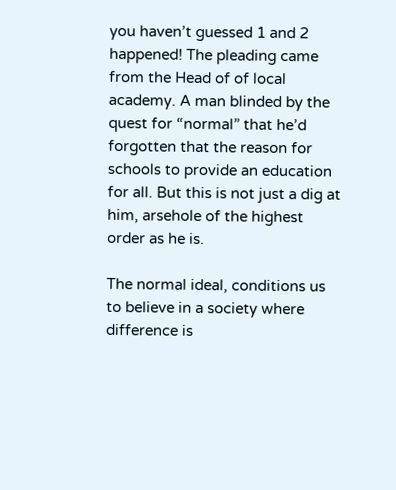you haven’t guessed 1 and 2 happened! The pleading came from the Head of of local academy. A man blinded by the quest for “normal” that he’d forgotten that the reason for schools to provide an education for all. But this is not just a dig at him, arsehole of the highest order as he is.

The normal ideal, conditions us to believe in a society where difference is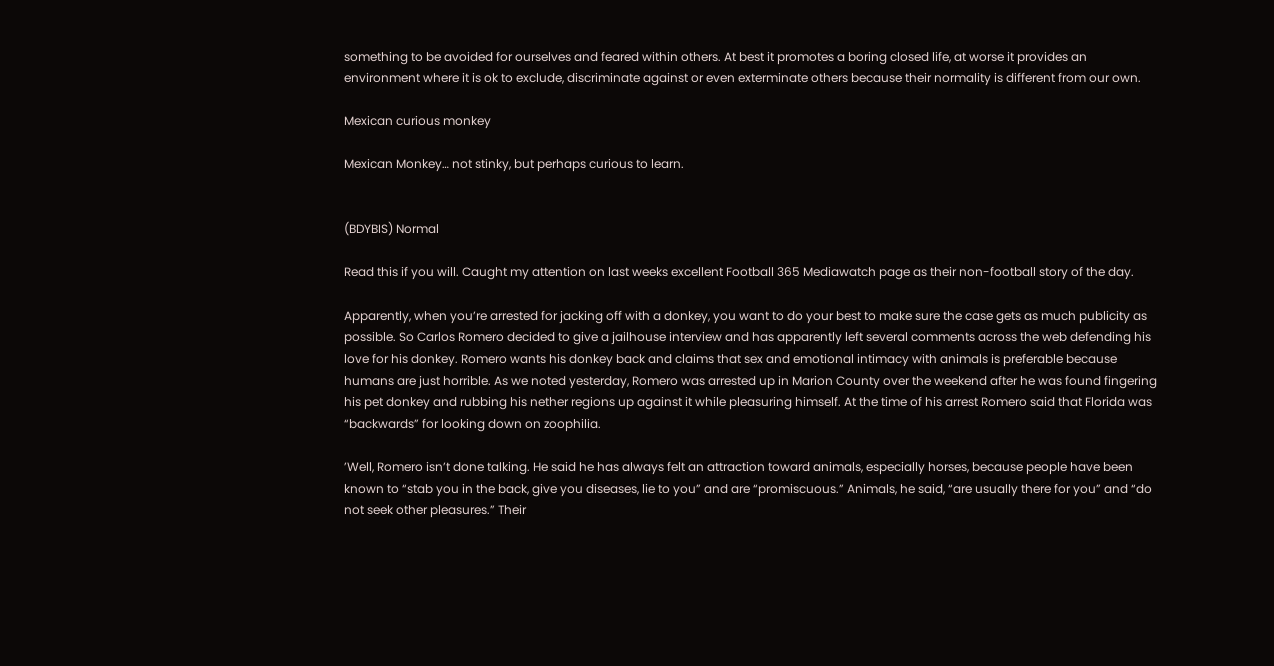something to be avoided for ourselves and feared within others. At best it promotes a boring closed life, at worse it provides an environment where it is ok to exclude, discriminate against or even exterminate others because their normality is different from our own.

Mexican curious monkey

Mexican Monkey… not stinky, but perhaps curious to learn.


(BDYBIS) Normal

Read this if you will. Caught my attention on last weeks excellent Football 365 Mediawatch page as their non-football story of the day.

Apparently, when you’re arrested for jacking off with a donkey, you want to do your best to make sure the case gets as much publicity as possible. So Carlos Romero decided to give a jailhouse interview and has apparently left several comments across the web defending his love for his donkey. Romero wants his donkey back and claims that sex and emotional intimacy with animals is preferable because humans are just horrible. As we noted yesterday, Romero was arrested up in Marion County over the weekend after he was found fingering his pet donkey and rubbing his nether regions up against it while pleasuring himself. At the time of his arrest Romero said that Florida was “backwards” for looking down on zoophilia.

’Well, Romero isn’t done talking. He said he has always felt an attraction toward animals, especially horses, because people have been known to “stab you in the back, give you diseases, lie to you” and are “promiscuous.” Animals, he said, “are usually there for you” and “do not seek other pleasures.” Their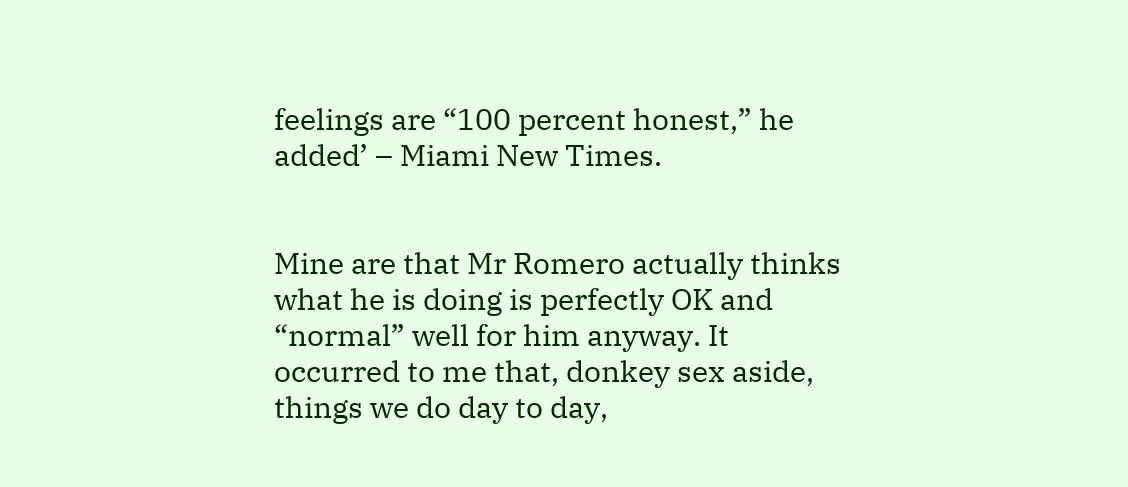feelings are “100 percent honest,” he added’ – Miami New Times.


Mine are that Mr Romero actually thinks what he is doing is perfectly OK and “normal” well for him anyway. It occurred to me that, donkey sex aside, things we do day to day,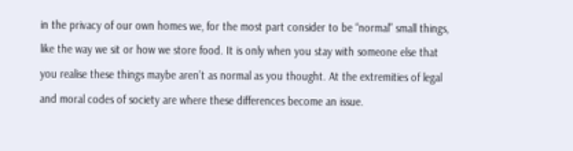in the privacy of our own homes we, for the most part consider to be “normal” small things, like the way we sit or how we store food. It is only when you stay with someone else that you realise these things maybe aren’t as normal as you thought. At the extremities of legal and moral codes of society are where these differences become an issue.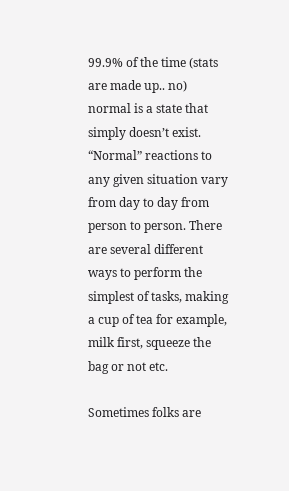99.9% of the time (stats are made up.. no) normal is a state that simply doesn’t exist. “Normal” reactions to any given situation vary from day to day from person to person. There are several different ways to perform the simplest of tasks, making a cup of tea for example, milk first, squeeze the bag or not etc.

Sometimes folks are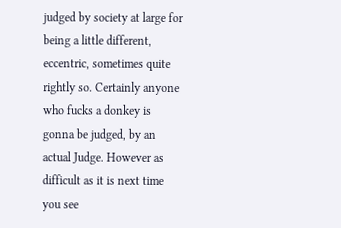judged by society at large for being a little different, eccentric, sometimes quite rightly so. Certainly anyone who fucks a donkey is gonna be judged, by an actual Judge. However as difficult as it is next time you see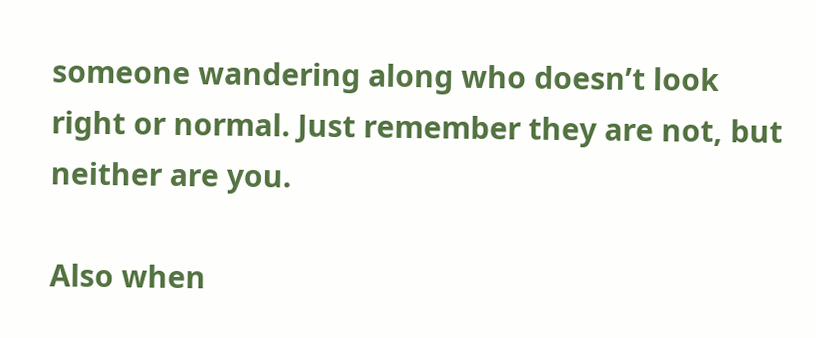someone wandering along who doesn’t look right or normal. Just remember they are not, but neither are you.

Also when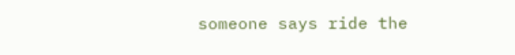someone says ride the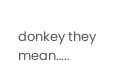donkey they mean…..